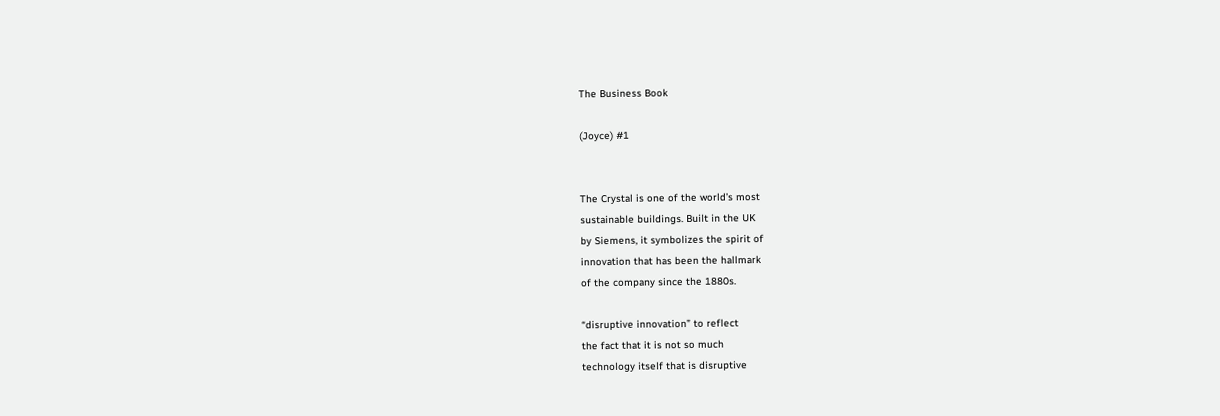The Business Book

(Joyce) #1


The Crystal is one of the world’s most
sustainable buildings. Built in the UK
by Siemens, it symbolizes the spirit of
innovation that has been the hallmark
of the company since the 1880s.

“disruptive innovation” to reflect
the fact that it is not so much
technology itself that is disruptive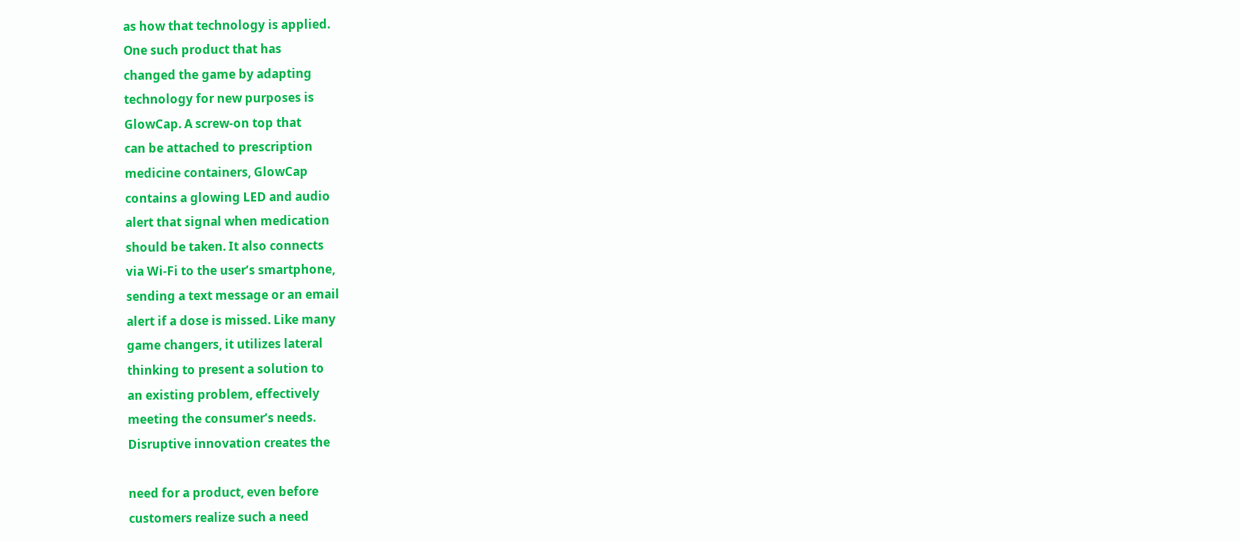as how that technology is applied.
One such product that has
changed the game by adapting
technology for new purposes is
GlowCap. A screw-on top that
can be attached to prescription
medicine containers, GlowCap
contains a glowing LED and audio
alert that signal when medication
should be taken. It also connects
via Wi-Fi to the user’s smartphone,
sending a text message or an email
alert if a dose is missed. Like many
game changers, it utilizes lateral
thinking to present a solution to
an existing problem, effectively
meeting the consumer’s needs.
Disruptive innovation creates the

need for a product, even before
customers realize such a need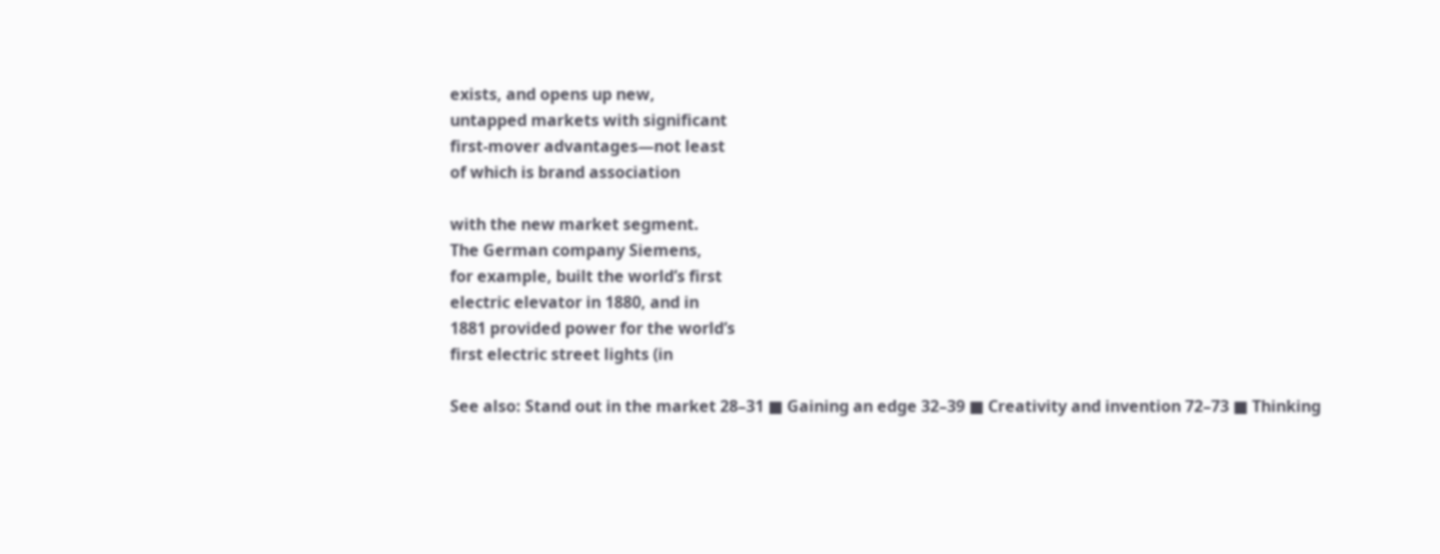exists, and opens up new,
untapped markets with significant
first-mover advantages—not least
of which is brand association

with the new market segment.
The German company Siemens,
for example, built the world’s first
electric elevator in 1880, and in
1881 provided power for the world’s
first electric street lights (in

See also: Stand out in the market 28–31 ■ Gaining an edge 32–39 ■ Creativity and invention 72–73 ■ Thinking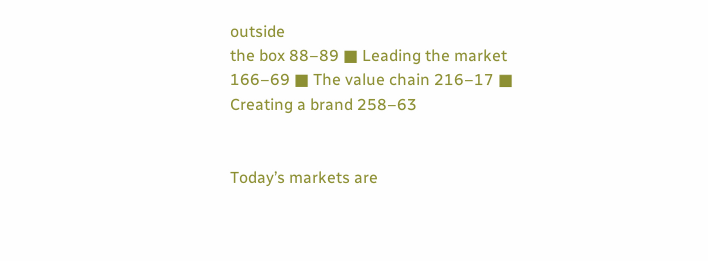outside
the box 88–89 ■ Leading the market 166–69 ■ The value chain 216–17 ■ Creating a brand 258–63


Today’s markets are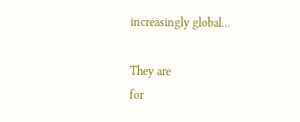increasingly global...

They are
for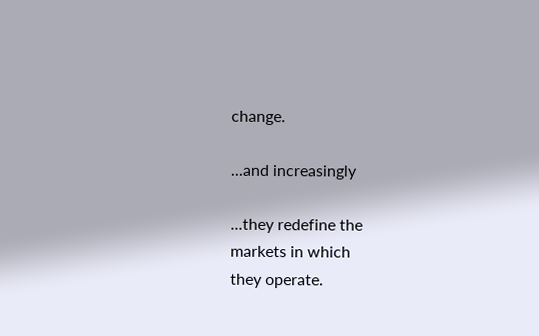change.

...and increasingly

...they redefine the
markets in which
they operate.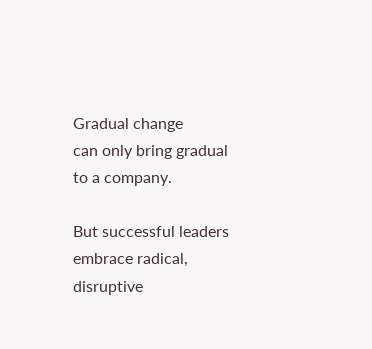Gradual change
can only bring gradual
to a company.

But successful leaders
embrace radical,
disruptive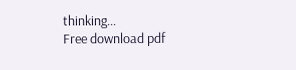thinking...
Free download pdf